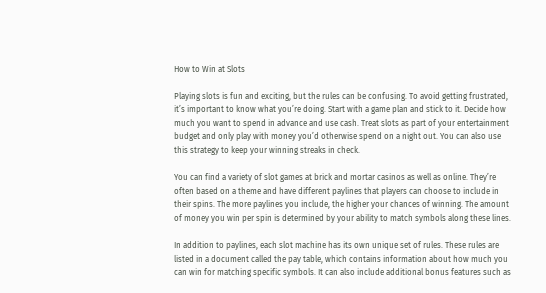How to Win at Slots

Playing slots is fun and exciting, but the rules can be confusing. To avoid getting frustrated, it’s important to know what you’re doing. Start with a game plan and stick to it. Decide how much you want to spend in advance and use cash. Treat slots as part of your entertainment budget and only play with money you’d otherwise spend on a night out. You can also use this strategy to keep your winning streaks in check.

You can find a variety of slot games at brick and mortar casinos as well as online. They’re often based on a theme and have different paylines that players can choose to include in their spins. The more paylines you include, the higher your chances of winning. The amount of money you win per spin is determined by your ability to match symbols along these lines.

In addition to paylines, each slot machine has its own unique set of rules. These rules are listed in a document called the pay table, which contains information about how much you can win for matching specific symbols. It can also include additional bonus features such as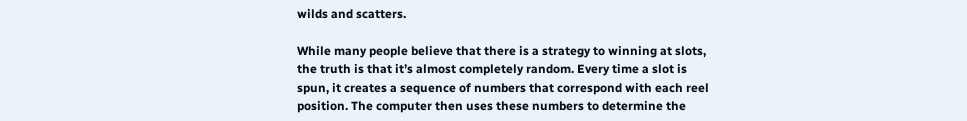wilds and scatters.

While many people believe that there is a strategy to winning at slots, the truth is that it’s almost completely random. Every time a slot is spun, it creates a sequence of numbers that correspond with each reel position. The computer then uses these numbers to determine the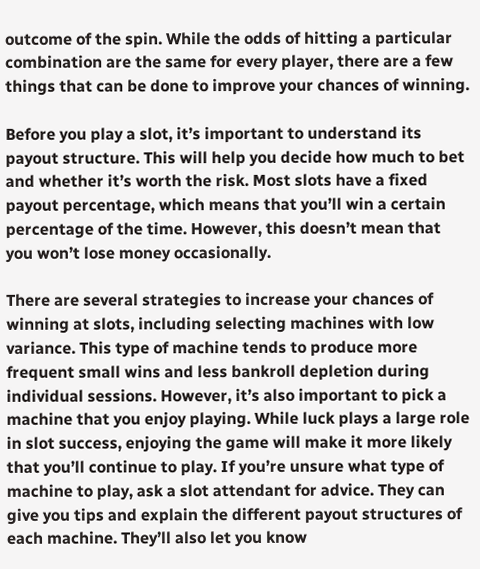outcome of the spin. While the odds of hitting a particular combination are the same for every player, there are a few things that can be done to improve your chances of winning.

Before you play a slot, it’s important to understand its payout structure. This will help you decide how much to bet and whether it’s worth the risk. Most slots have a fixed payout percentage, which means that you’ll win a certain percentage of the time. However, this doesn’t mean that you won’t lose money occasionally.

There are several strategies to increase your chances of winning at slots, including selecting machines with low variance. This type of machine tends to produce more frequent small wins and less bankroll depletion during individual sessions. However, it’s also important to pick a machine that you enjoy playing. While luck plays a large role in slot success, enjoying the game will make it more likely that you’ll continue to play. If you’re unsure what type of machine to play, ask a slot attendant for advice. They can give you tips and explain the different payout structures of each machine. They’ll also let you know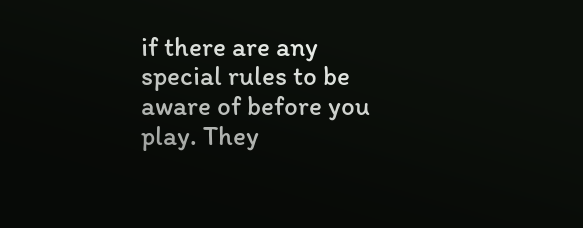if there are any special rules to be aware of before you play. They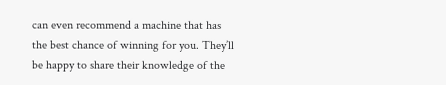can even recommend a machine that has the best chance of winning for you. They’ll be happy to share their knowledge of the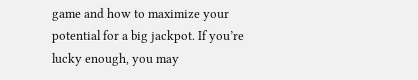game and how to maximize your potential for a big jackpot. If you’re lucky enough, you may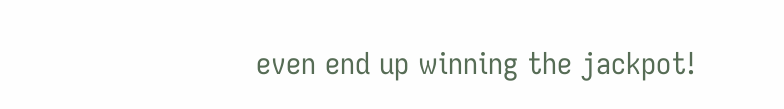even end up winning the jackpot!